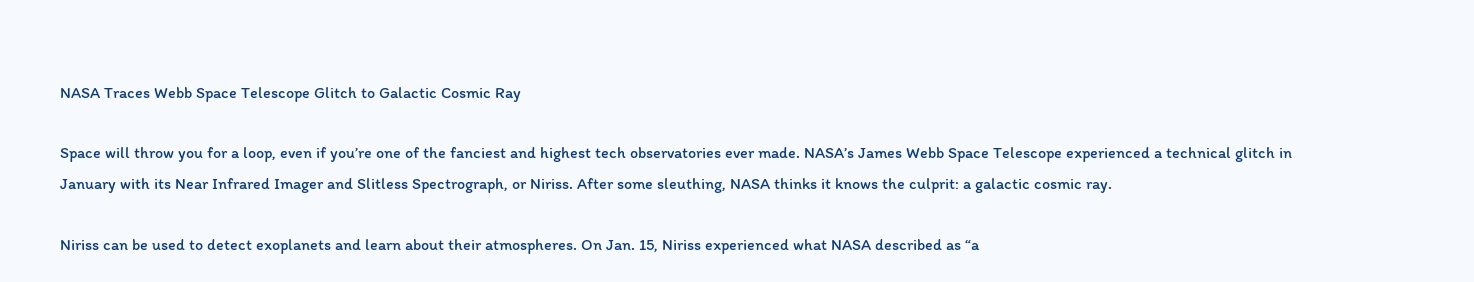NASA Traces Webb Space Telescope Glitch to Galactic Cosmic Ray

Space will throw you for a loop, even if you’re one of the fanciest and highest tech observatories ever made. NASA’s James Webb Space Telescope experienced a technical glitch in January with its Near Infrared Imager and Slitless Spectrograph, or Niriss. After some sleuthing, NASA thinks it knows the culprit: a galactic cosmic ray.

Niriss can be used to detect exoplanets and learn about their atmospheres. On Jan. 15, Niriss experienced what NASA described as “a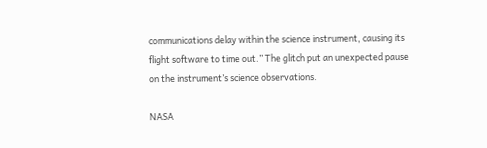communications delay within the science instrument, causing its flight software to time out.” The glitch put an unexpected pause on the instrument’s science observations.

NASA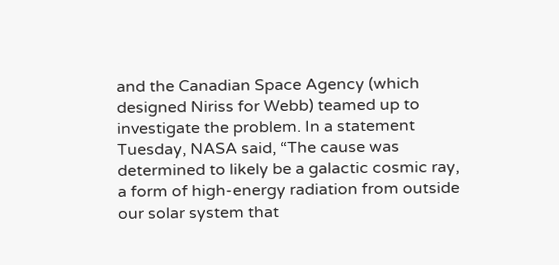and the Canadian Space Agency (which designed Niriss for Webb) teamed up to investigate the problem. In a statement Tuesday, NASA said, “The cause was determined to likely be a galactic cosmic ray, a form of high-energy radiation from outside our solar system that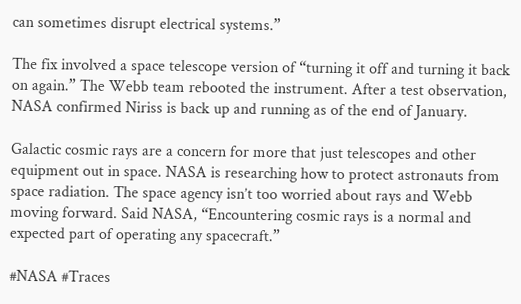can sometimes disrupt electrical systems.”

The fix involved a space telescope version of “turning it off and turning it back on again.” The Webb team rebooted the instrument. After a test observation, NASA confirmed Niriss is back up and running as of the end of January.

Galactic cosmic rays are a concern for more that just telescopes and other equipment out in space. NASA is researching how to protect astronauts from space radiation. The space agency isn’t too worried about rays and Webb moving forward. Said NASA, “Encountering cosmic rays is a normal and expected part of operating any spacecraft.”

#NASA #Traces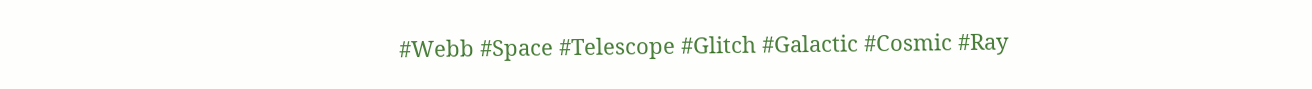#Webb #Space #Telescope #Glitch #Galactic #Cosmic #Ray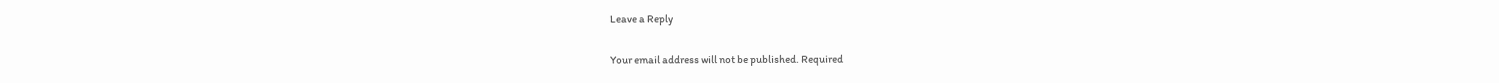Leave a Reply

Your email address will not be published. Required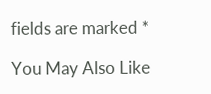fields are marked *

You May Also Like